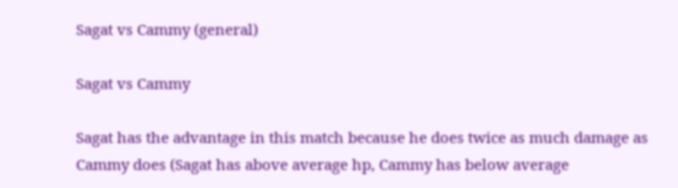Sagat vs Cammy (general)

Sagat vs Cammy

Sagat has the advantage in this match because he does twice as much damage as Cammy does (Sagat has above average hp, Cammy has below average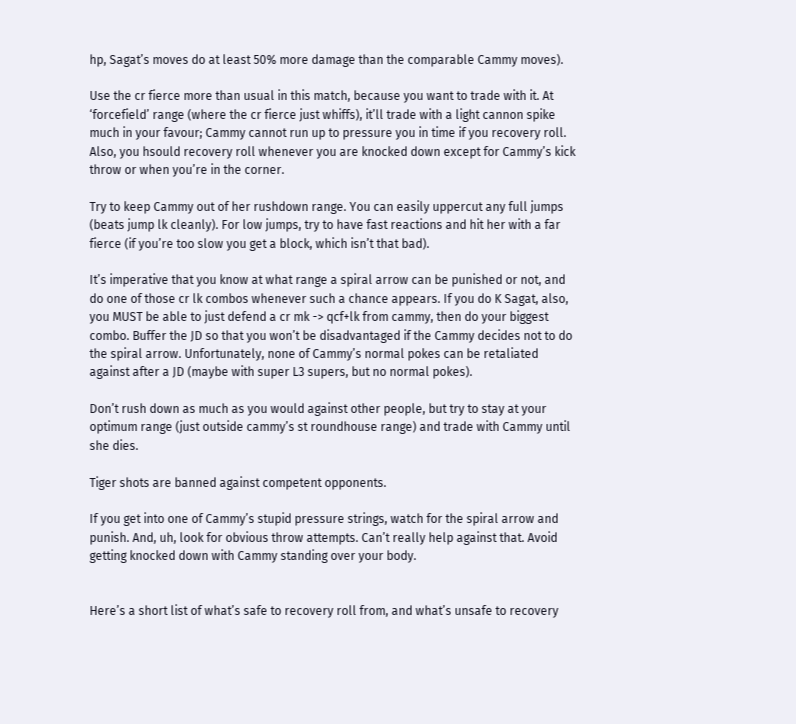hp, Sagat’s moves do at least 50% more damage than the comparable Cammy moves).

Use the cr fierce more than usual in this match, because you want to trade with it. At ‘forcefield’ range (where the cr fierce just whiffs), it’ll trade with a light cannon spike much in your favour; Cammy cannot run up to pressure you in time if you recovery roll. Also, you hsould recovery roll whenever you are knocked down except for Cammy’s kick throw or when you’re in the corner.

Try to keep Cammy out of her rushdown range. You can easily uppercut any full jumps (beats jump lk cleanly). For low jumps, try to have fast reactions and hit her with a far fierce (if you’re too slow you get a block, which isn’t that bad).

It’s imperative that you know at what range a spiral arrow can be punished or not, and do one of those cr lk combos whenever such a chance appears. If you do K Sagat, also, you MUST be able to just defend a cr mk -> qcf+lk from cammy, then do your biggest combo. Buffer the JD so that you won’t be disadvantaged if the Cammy decides not to do the spiral arrow. Unfortunately, none of Cammy’s normal pokes can be retaliated against after a JD (maybe with super L3 supers, but no normal pokes).

Don’t rush down as much as you would against other people, but try to stay at your optimum range (just outside cammy’s st roundhouse range) and trade with Cammy until she dies.

Tiger shots are banned against competent opponents.

If you get into one of Cammy’s stupid pressure strings, watch for the spiral arrow and punish. And, uh, look for obvious throw attempts. Can’t really help against that. Avoid getting knocked down with Cammy standing over your body.


Here’s a short list of what’s safe to recovery roll from, and what’s unsafe to recovery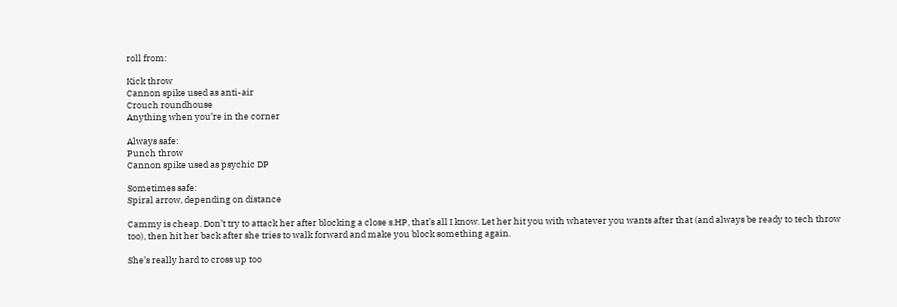roll from:

Kick throw
Cannon spike used as anti-air
Crouch roundhouse
Anything when you’re in the corner

Always safe:
Punch throw
Cannon spike used as psychic DP

Sometimes safe:
Spiral arrow, depending on distance

Cammy is cheap. Don’t try to attack her after blocking a close s.HP, that’s all I know. Let her hit you with whatever you wants after that (and always be ready to tech throw too), then hit her back after she tries to walk forward and make you block something again.

She’s really hard to cross up too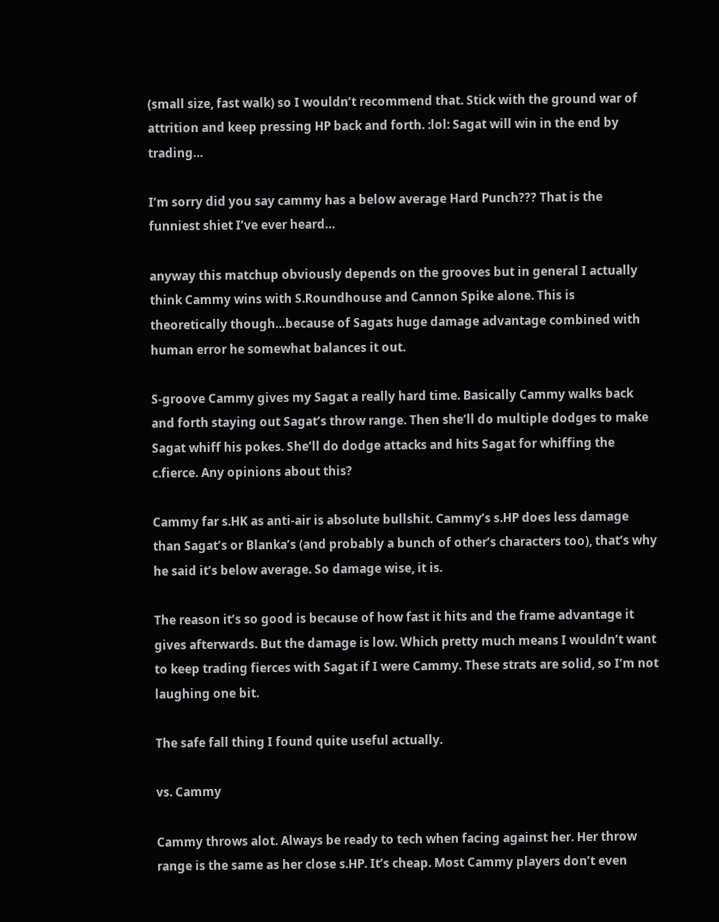(small size, fast walk) so I wouldn’t recommend that. Stick with the ground war of attrition and keep pressing HP back and forth. :lol: Sagat will win in the end by trading…

I’m sorry did you say cammy has a below average Hard Punch??? That is the funniest shiet I’ve ever heard…

anyway this matchup obviously depends on the grooves but in general I actually think Cammy wins with S.Roundhouse and Cannon Spike alone. This is theoretically though…because of Sagats huge damage advantage combined with human error he somewhat balances it out.

S-groove Cammy gives my Sagat a really hard time. Basically Cammy walks back and forth staying out Sagat’s throw range. Then she’ll do multiple dodges to make Sagat whiff his pokes. She’ll do dodge attacks and hits Sagat for whiffing the c.fierce. Any opinions about this?

Cammy far s.HK as anti-air is absolute bullshit. Cammy’s s.HP does less damage than Sagat’s or Blanka’s (and probably a bunch of other’s characters too), that’s why he said it’s below average. So damage wise, it is.

The reason it’s so good is because of how fast it hits and the frame advantage it gives afterwards. But the damage is low. Which pretty much means I wouldn’t want to keep trading fierces with Sagat if I were Cammy. These strats are solid, so I’m not laughing one bit.

The safe fall thing I found quite useful actually.

vs. Cammy

Cammy throws alot. Always be ready to tech when facing against her. Her throw range is the same as her close s.HP. It’s cheap. Most Cammy players don’t even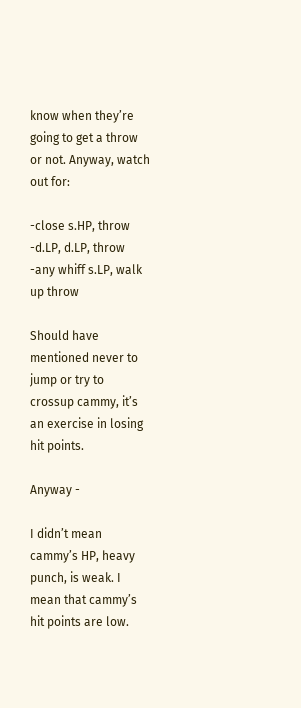know when they’re going to get a throw or not. Anyway, watch out for:

-close s.HP, throw
-d.LP, d.LP, throw
-any whiff s.LP, walk up throw

Should have mentioned never to jump or try to crossup cammy, it’s an exercise in losing hit points.

Anyway -

I didn’t mean cammy’s HP, heavy punch, is weak. I mean that cammy’s hit points are low.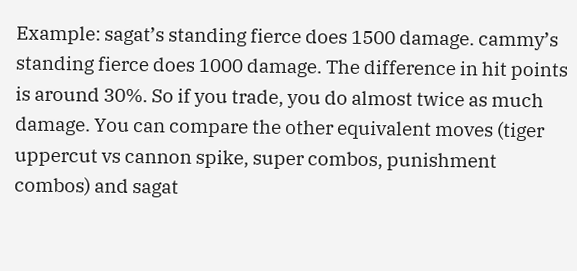Example: sagat’s standing fierce does 1500 damage. cammy’s standing fierce does 1000 damage. The difference in hit points is around 30%. So if you trade, you do almost twice as much damage. You can compare the other equivalent moves (tiger uppercut vs cannon spike, super combos, punishment combos) and sagat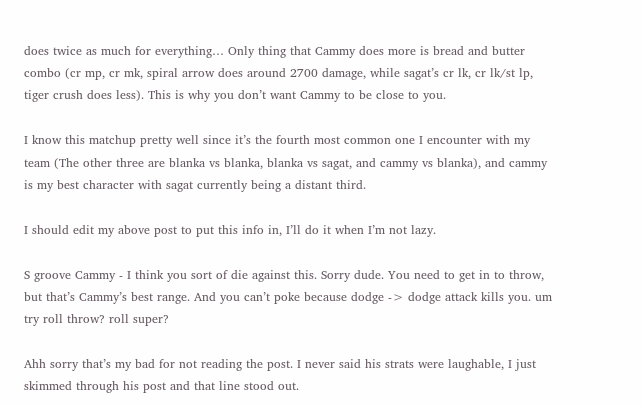does twice as much for everything… Only thing that Cammy does more is bread and butter combo (cr mp, cr mk, spiral arrow does around 2700 damage, while sagat’s cr lk, cr lk/st lp, tiger crush does less). This is why you don’t want Cammy to be close to you.

I know this matchup pretty well since it’s the fourth most common one I encounter with my team (The other three are blanka vs blanka, blanka vs sagat, and cammy vs blanka), and cammy is my best character with sagat currently being a distant third.

I should edit my above post to put this info in, I’ll do it when I’m not lazy.

S groove Cammy - I think you sort of die against this. Sorry dude. You need to get in to throw, but that’s Cammy’s best range. And you can’t poke because dodge -> dodge attack kills you. um try roll throw? roll super?

Ahh sorry that’s my bad for not reading the post. I never said his strats were laughable, I just skimmed through his post and that line stood out.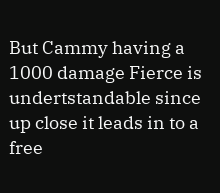But Cammy having a 1000 damage Fierce is undertstandable since up close it leads in to a free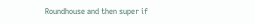Roundhouse and then super if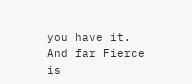you have it. And far Fierce is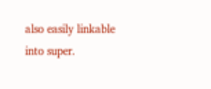also easily linkable into super.